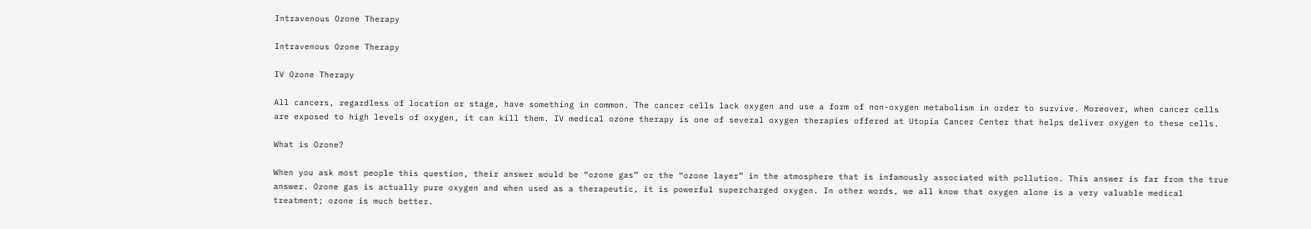Intravenous Ozone Therapy

Intravenous Ozone Therapy

IV Ozone Therapy

All cancers, regardless of location or stage, have something in common. The cancer cells lack oxygen and use a form of non-oxygen metabolism in order to survive. Moreover, when cancer cells are exposed to high levels of oxygen, it can kill them. IV medical ozone therapy is one of several oxygen therapies offered at Utopia Cancer Center that helps deliver oxygen to these cells.

What is Ozone?

When you ask most people this question, their answer would be “ozone gas” or the “ozone layer” in the atmosphere that is infamously associated with pollution. This answer is far from the true answer. Ozone gas is actually pure oxygen and when used as a therapeutic, it is powerful supercharged oxygen. In other words, we all know that oxygen alone is a very valuable medical treatment; ozone is much better.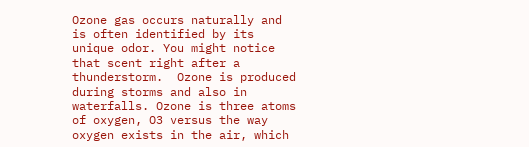Ozone gas occurs naturally and is often identified by its unique odor. You might notice that scent right after a thunderstorm.  Ozone is produced during storms and also in waterfalls. Ozone is three atoms of oxygen, O3 versus the way oxygen exists in the air, which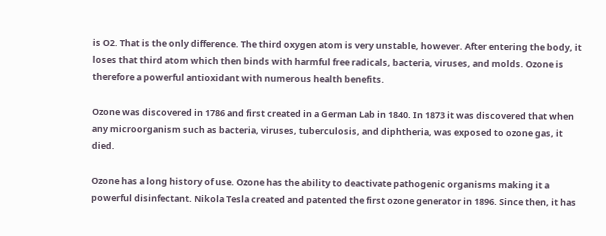is O2. That is the only difference. The third oxygen atom is very unstable, however. After entering the body, it loses that third atom which then binds with harmful free radicals, bacteria, viruses, and molds. Ozone is therefore a powerful antioxidant with numerous health benefits.

Ozone was discovered in 1786 and first created in a German Lab in 1840. In 1873 it was discovered that when any microorganism such as bacteria, viruses, tuberculosis, and diphtheria, was exposed to ozone gas, it died.

Ozone has a long history of use. Ozone has the ability to deactivate pathogenic organisms making it a powerful disinfectant. Nikola Tesla created and patented the first ozone generator in 1896. Since then, it has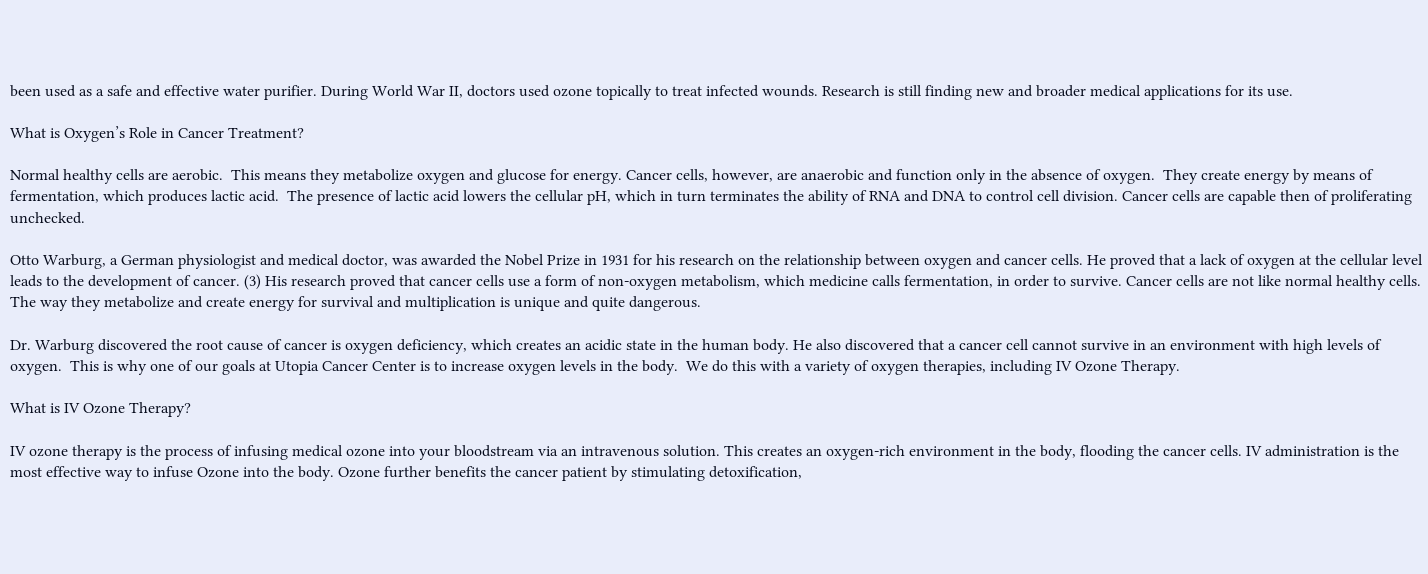been used as a safe and effective water purifier. During World War II, doctors used ozone topically to treat infected wounds. Research is still finding new and broader medical applications for its use.

What is Oxygen’s Role in Cancer Treatment?

Normal healthy cells are aerobic.  This means they metabolize oxygen and glucose for energy. Cancer cells, however, are anaerobic and function only in the absence of oxygen.  They create energy by means of fermentation, which produces lactic acid.  The presence of lactic acid lowers the cellular pH, which in turn terminates the ability of RNA and DNA to control cell division. Cancer cells are capable then of proliferating unchecked.

Otto Warburg, a German physiologist and medical doctor, was awarded the Nobel Prize in 1931 for his research on the relationship between oxygen and cancer cells. He proved that a lack of oxygen at the cellular level leads to the development of cancer. (3) His research proved that cancer cells use a form of non-oxygen metabolism, which medicine calls fermentation, in order to survive. Cancer cells are not like normal healthy cells. The way they metabolize and create energy for survival and multiplication is unique and quite dangerous.

Dr. Warburg discovered the root cause of cancer is oxygen deficiency, which creates an acidic state in the human body. He also discovered that a cancer cell cannot survive in an environment with high levels of oxygen.  This is why one of our goals at Utopia Cancer Center is to increase oxygen levels in the body.  We do this with a variety of oxygen therapies, including IV Ozone Therapy.

What is IV Ozone Therapy?

IV ozone therapy is the process of infusing medical ozone into your bloodstream via an intravenous solution. This creates an oxygen-rich environment in the body, flooding the cancer cells. IV administration is the most effective way to infuse Ozone into the body. Ozone further benefits the cancer patient by stimulating detoxification,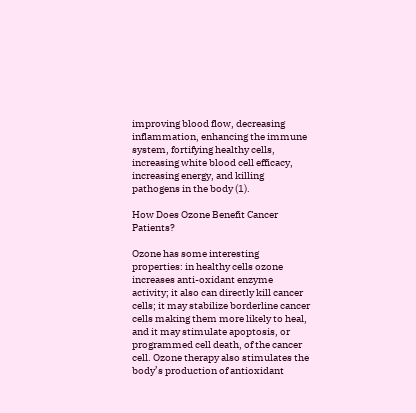improving blood flow, decreasing inflammation, enhancing the immune system, fortifying healthy cells, increasing white blood cell efficacy, increasing energy, and killing pathogens in the body (1).

How Does Ozone Benefit Cancer Patients?

Ozone has some interesting properties: in healthy cells ozone increases anti-oxidant enzyme activity; it also can directly kill cancer cells; it may stabilize borderline cancer cells making them more likely to heal, and it may stimulate apoptosis, or programmed cell death, of the cancer cell. Ozone therapy also stimulates the body’s production of antioxidant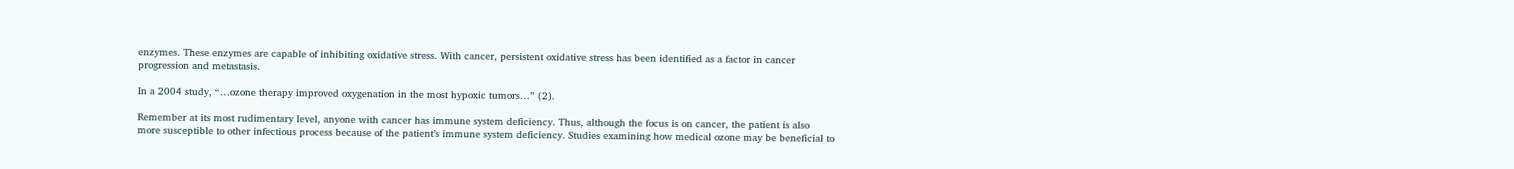enzymes. These enzymes are capable of inhibiting oxidative stress. With cancer, persistent oxidative stress has been identified as a factor in cancer progression and metastasis.

In a 2004 study, “…ozone therapy improved oxygenation in the most hypoxic tumors…” (2).

Remember at its most rudimentary level, anyone with cancer has immune system deficiency. Thus, although the focus is on cancer, the patient is also more susceptible to other infectious process because of the patient’s immune system deficiency. Studies examining how medical ozone may be beneficial to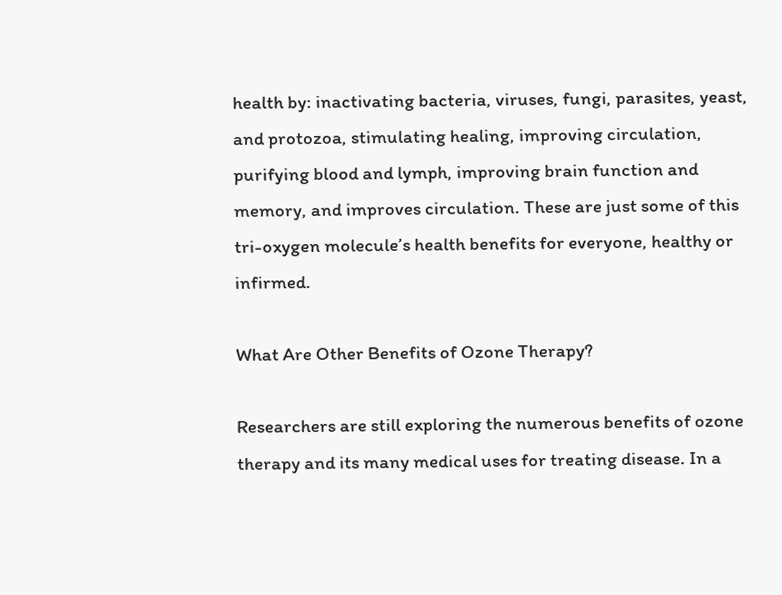health by: inactivating bacteria, viruses, fungi, parasites, yeast, and protozoa, stimulating healing, improving circulation, purifying blood and lymph, improving brain function and memory, and improves circulation. These are just some of this tri-oxygen molecule’s health benefits for everyone, healthy or infirmed.

What Are Other Benefits of Ozone Therapy?

Researchers are still exploring the numerous benefits of ozone therapy and its many medical uses for treating disease. In a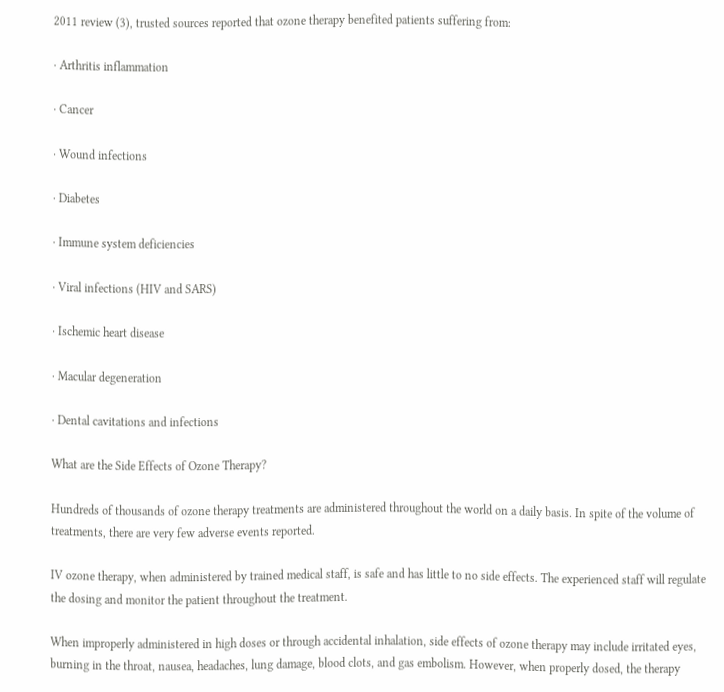2011 review (3), trusted sources reported that ozone therapy benefited patients suffering from:

· Arthritis inflammation

· Cancer

· Wound infections

· Diabetes

· Immune system deficiencies

· Viral infections (HIV and SARS)

· Ischemic heart disease

· Macular degeneration

· Dental cavitations and infections

What are the Side Effects of Ozone Therapy?

Hundreds of thousands of ozone therapy treatments are administered throughout the world on a daily basis. In spite of the volume of treatments, there are very few adverse events reported.

IV ozone therapy, when administered by trained medical staff, is safe and has little to no side effects. The experienced staff will regulate the dosing and monitor the patient throughout the treatment.

When improperly administered in high doses or through accidental inhalation, side effects of ozone therapy may include irritated eyes, burning in the throat, nausea, headaches, lung damage, blood clots, and gas embolism. However, when properly dosed, the therapy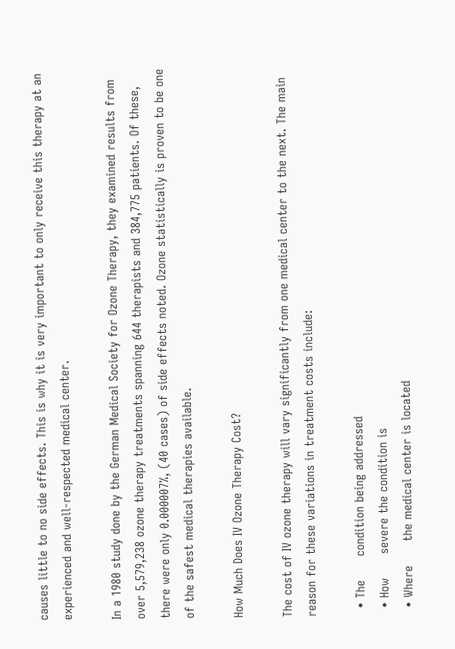causes little to no side effects. This is why it is very important to only receive this therapy at an experienced and well-respected medical center.

In a 1980 study done by the German Medical Society for Ozone Therapy, they examined results from over 5,579,238 ozone therapy treatments spanning 644 therapists and 384,775 patients. Of these, there were only 0.000007%, (40 cases) of side effects noted. Ozone statistically is proven to be one of the safest medical therapies available.

How Much Does IV Ozone Therapy Cost?

The cost of IV ozone therapy will vary significantly from one medical center to the next. The main reason for these variations in treatment costs include:

  • The      condition being addressed
  • How      severe the condition is
  • Where      the medical center is located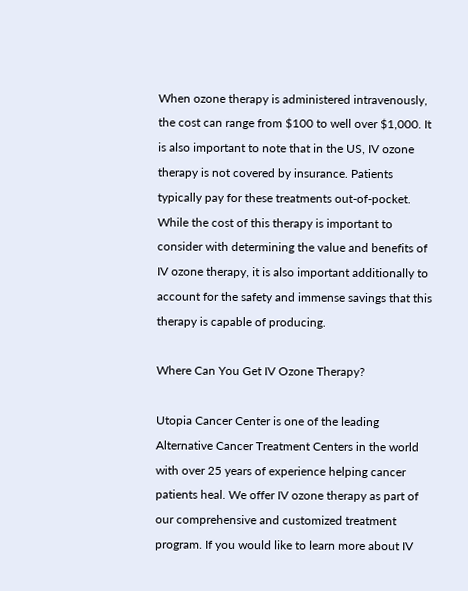When ozone therapy is administered intravenously, the cost can range from $100 to well over $1,000. It is also important to note that in the US, IV ozone therapy is not covered by insurance. Patients typically pay for these treatments out-of-pocket. While the cost of this therapy is important to consider with determining the value and benefits of IV ozone therapy, it is also important additionally to account for the safety and immense savings that this therapy is capable of producing.

Where Can You Get IV Ozone Therapy?

Utopia Cancer Center is one of the leading Alternative Cancer Treatment Centers in the world with over 25 years of experience helping cancer patients heal. We offer IV ozone therapy as part of our comprehensive and customized treatment program. If you would like to learn more about IV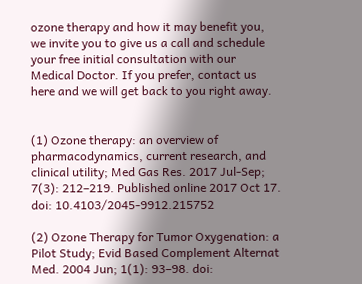ozone therapy and how it may benefit you, we invite you to give us a call and schedule your free initial consultation with our Medical Doctor. If you prefer, contact us here and we will get back to you right away.


(1) Ozone therapy: an overview of pharmacodynamics, current research, and clinical utility; Med Gas Res. 2017 Jul-Sep; 7(3): 212–219. Published online 2017 Oct 17. doi: 10.4103/2045-9912.215752

(2) Ozone Therapy for Tumor Oxygenation: a Pilot Study; Evid Based Complement Alternat Med. 2004 Jun; 1(1): 93–98. doi: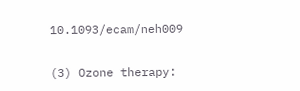10.1093/ecam/neh009

(3) Ozone therapy: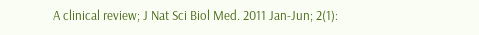A clinical review; J Nat Sci Biol Med. 2011 Jan-Jun; 2(1):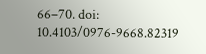66–70. doi: 10.4103/0976-9668.82319